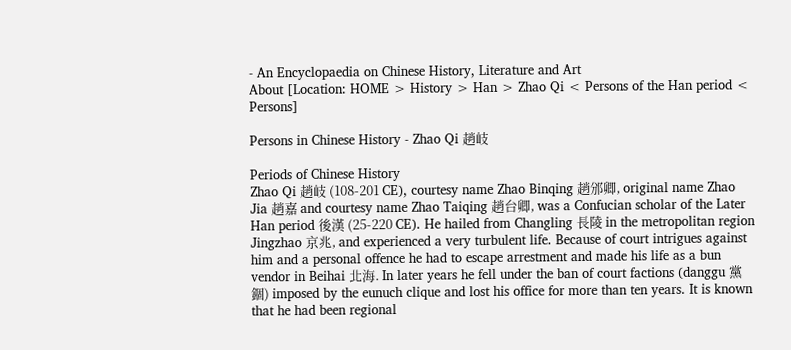- An Encyclopaedia on Chinese History, Literature and Art
About [Location: HOME > History > Han > Zhao Qi < Persons of the Han period < Persons]

Persons in Chinese History - Zhao Qi 趙岐

Periods of Chinese History
Zhao Qi 趙岐 (108-201 CE), courtesy name Zhao Binqing 趙邠卿, original name Zhao Jia 趙嘉 and courtesy name Zhao Taiqing 趙台卿, was a Confucian scholar of the Later Han period 後漢 (25-220 CE). He hailed from Changling 長陵 in the metropolitan region Jingzhao 京兆, and experienced a very turbulent life. Because of court intrigues against him and a personal offence he had to escape arrestment and made his life as a bun vendor in Beihai 北海. In later years he fell under the ban of court factions (danggu 黨錮) imposed by the eunuch clique and lost his office for more than ten years. It is known that he had been regional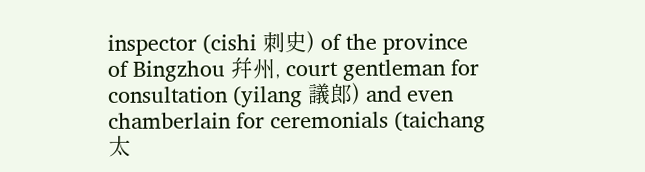inspector (cishi 刺史) of the province of Bingzhou 幷州, court gentleman for consultation (yilang 議郎) and even chamberlain for ceremonials (taichang 太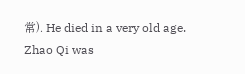常). He died in a very old age.
Zhao Qi was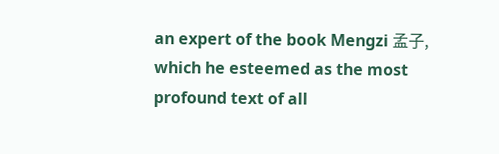an expert of the book Mengzi 孟子, which he esteemed as the most profound text of all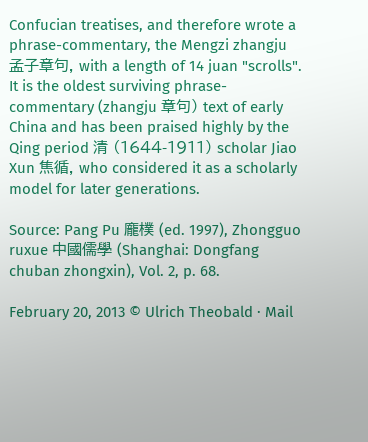Confucian treatises, and therefore wrote a phrase-commentary, the Mengzi zhangju 孟子章句, with a length of 14 juan "scrolls". It is the oldest surviving phrase-commentary (zhangju 章句) text of early China and has been praised highly by the Qing period 清 (1644-1911) scholar Jiao Xun 焦循, who considered it as a scholarly model for later generations.

Source: Pang Pu 龐樸 (ed. 1997), Zhongguo ruxue 中國儒學 (Shanghai: Dongfang chuban zhongxin), Vol. 2, p. 68.

February 20, 2013 © Ulrich Theobald · Mail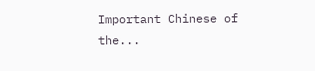Important Chinese of the...